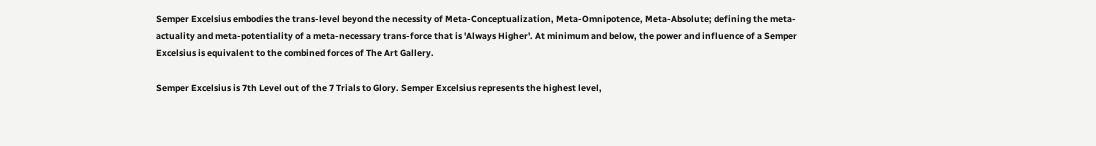Semper Excelsius embodies the trans-level beyond the necessity of Meta-Conceptualization, Meta-Omnipotence, Meta-Absolute; defining the meta-actuality and meta-potentiality of a meta-necessary trans-force that is 'Always Higher'. At minimum and below, the power and influence of a Semper Excelsius is equivalent to the combined forces of The Art Gallery.

Semper Excelsius is 7th Level out of the 7 Trials to Glory. Semper Excelsius represents the highest level,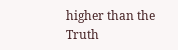higher than the Truth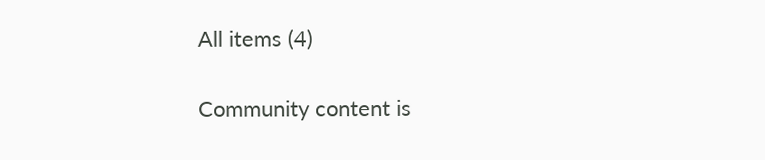All items (4)

Community content is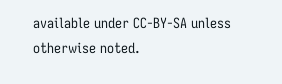available under CC-BY-SA unless otherwise noted.